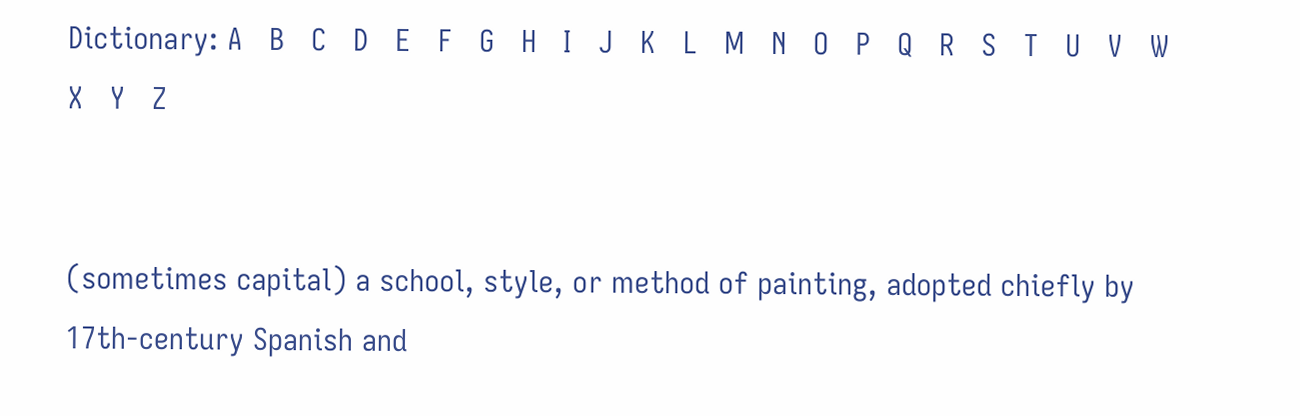Dictionary: A   B   C   D   E   F   G   H   I   J   K   L   M   N   O   P   Q   R   S   T   U   V   W   X   Y   Z


(sometimes capital) a school, style, or method of painting, adopted chiefly by 17th-century Spanish and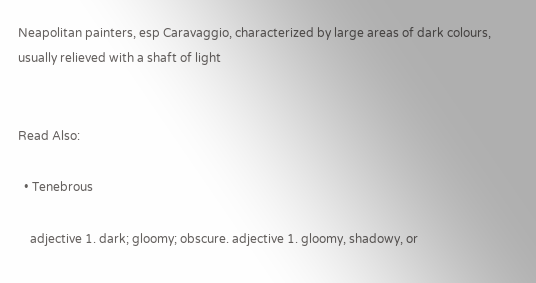Neapolitan painters, esp Caravaggio, characterized by large areas of dark colours, usually relieved with a shaft of light


Read Also:

  • Tenebrous

    adjective 1. dark; gloomy; obscure. adjective 1. gloomy, shadowy, or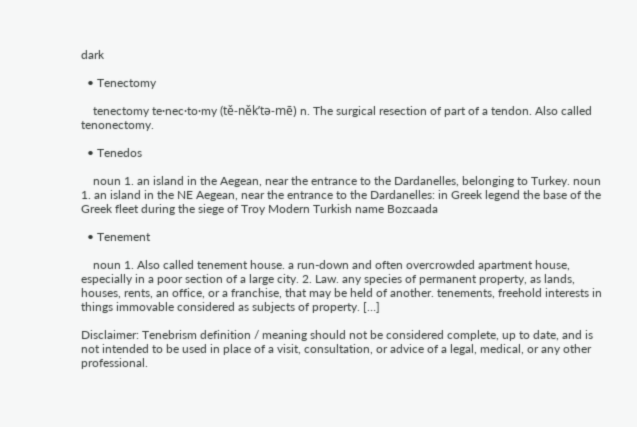dark

  • Tenectomy

    tenectomy te·nec·to·my (tě-něk’tə-mē) n. The surgical resection of part of a tendon. Also called tenonectomy.

  • Tenedos

    noun 1. an island in the Aegean, near the entrance to the Dardanelles, belonging to Turkey. noun 1. an island in the NE Aegean, near the entrance to the Dardanelles: in Greek legend the base of the Greek fleet during the siege of Troy Modern Turkish name Bozcaada

  • Tenement

    noun 1. Also called tenement house. a run-down and often overcrowded apartment house, especially in a poor section of a large city. 2. Law. any species of permanent property, as lands, houses, rents, an office, or a franchise, that may be held of another. tenements, freehold interests in things immovable considered as subjects of property. […]

Disclaimer: Tenebrism definition / meaning should not be considered complete, up to date, and is not intended to be used in place of a visit, consultation, or advice of a legal, medical, or any other professional.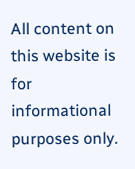All content on this website is for informational purposes only.